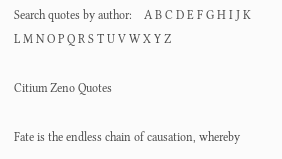Search quotes by author:    A B C D E F G H I J K L M N O P Q R S T U V W X Y Z

Citium Zeno Quotes

Fate is the endless chain of causation, whereby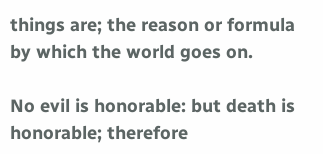things are; the reason or formula by which the world goes on.

No evil is honorable: but death is honorable; therefore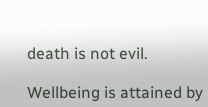death is not evil.

Wellbeing is attained by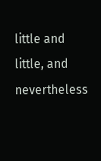little and little, and nevertheless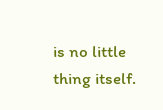is no little thing itself.